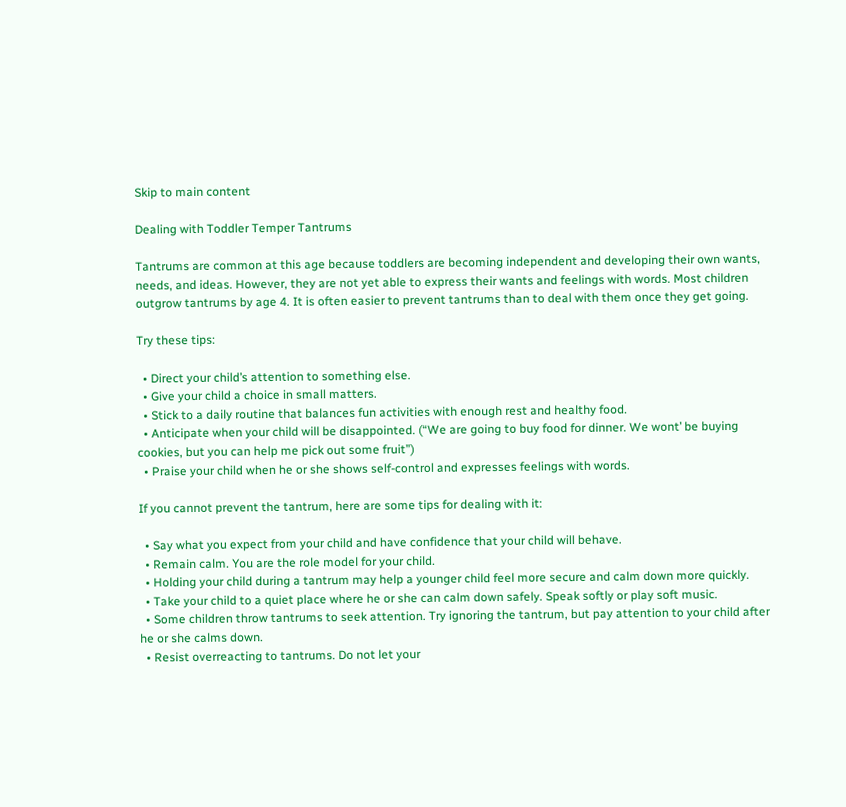Skip to main content

Dealing with Toddler Temper Tantrums

Tantrums are common at this age because toddlers are becoming independent and developing their own wants, needs, and ideas. However, they are not yet able to express their wants and feelings with words. Most children outgrow tantrums by age 4. It is often easier to prevent tantrums than to deal with them once they get going.

Try these tips:

  • Direct your child’s attention to something else.
  • Give your child a choice in small matters.
  • Stick to a daily routine that balances fun activities with enough rest and healthy food.
  • Anticipate when your child will be disappointed. (“We are going to buy food for dinner. We wont’ be buying cookies, but you can help me pick out some fruit”)
  • Praise your child when he or she shows self-control and expresses feelings with words.

If you cannot prevent the tantrum, here are some tips for dealing with it:

  • Say what you expect from your child and have confidence that your child will behave.
  • Remain calm. You are the role model for your child.
  • Holding your child during a tantrum may help a younger child feel more secure and calm down more quickly.
  • Take your child to a quiet place where he or she can calm down safely. Speak softly or play soft music.
  • Some children throw tantrums to seek attention. Try ignoring the tantrum, but pay attention to your child after he or she calms down.
  • Resist overreacting to tantrums. Do not let your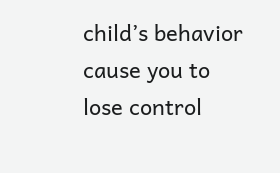child’s behavior cause you to lose control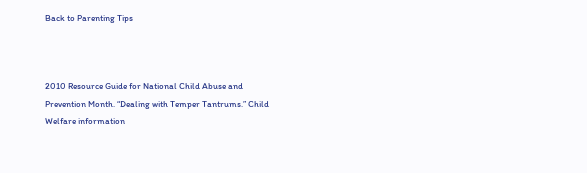Back to Parenting Tips



2010 Resource Guide for National Child Abuse and Prevention Month. “Dealing with Temper Tantrums.” Child Welfare information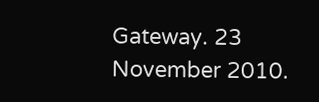Gateway. 23 November 2010.